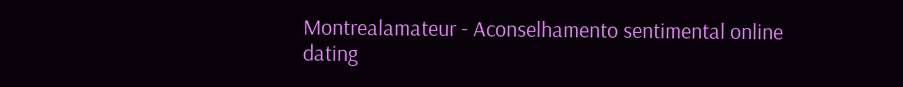Montrealamateur - Aconselhamento sentimental online dating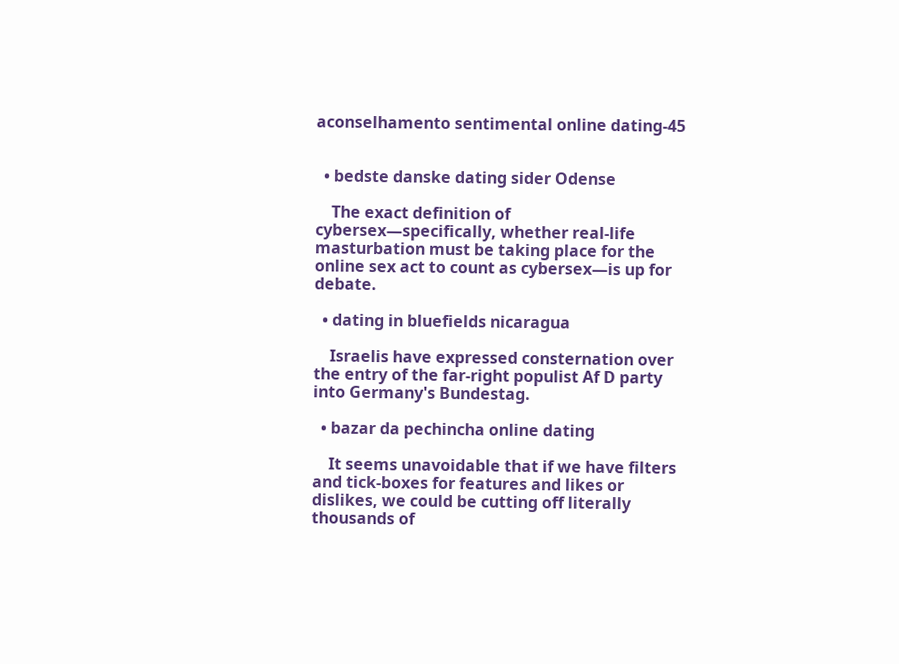aconselhamento sentimental online dating-45


  • bedste danske dating sider Odense

    The exact definition of cybersex—specifically, whether real-life masturbation must be taking place for the online sex act to count as cybersex—is up for debate.

  • dating in bluefields nicaragua

    Israelis have expressed consternation over the entry of the far-right populist Af D party into Germany's Bundestag.

  • bazar da pechincha online dating

    It seems unavoidable that if we have filters and tick-boxes for features and likes or dislikes, we could be cutting off literally thousands of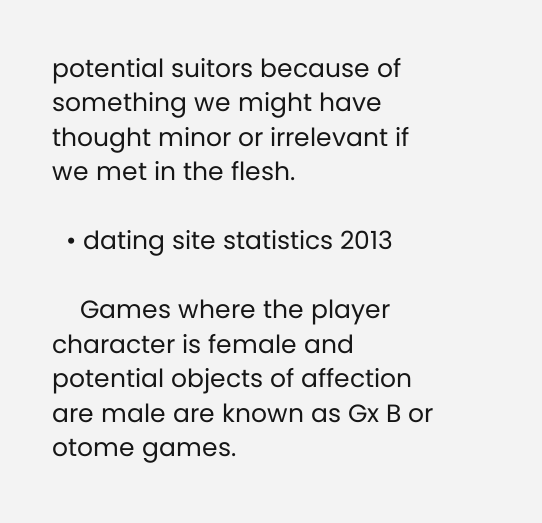potential suitors because of something we might have thought minor or irrelevant if we met in the flesh.

  • dating site statistics 2013

    Games where the player character is female and potential objects of affection are male are known as Gx B or otome games.